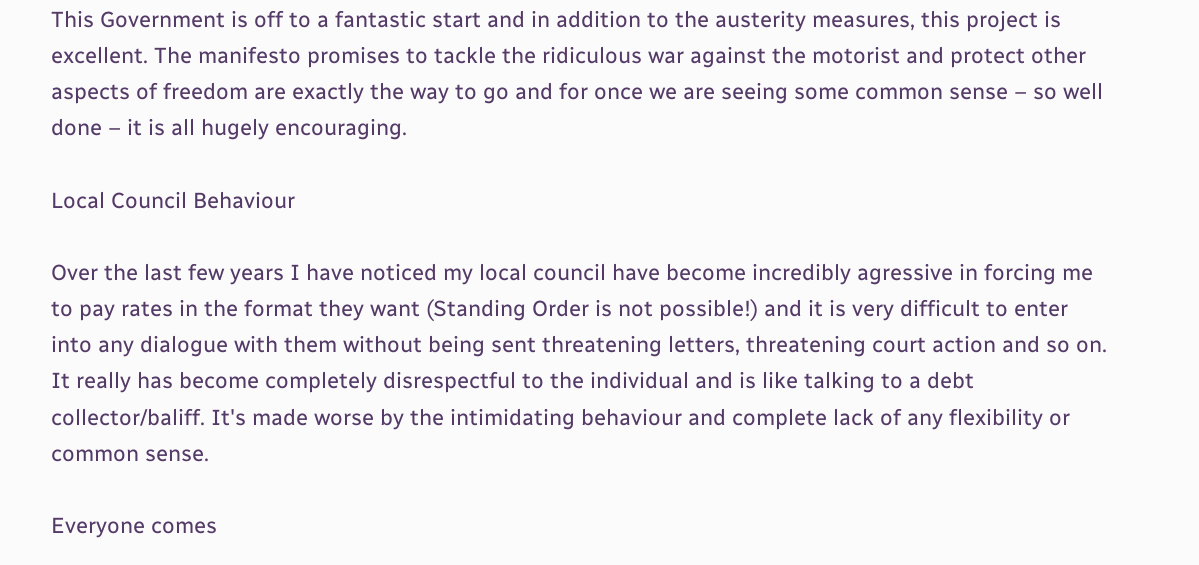This Government is off to a fantastic start and in addition to the austerity measures, this project is excellent. The manifesto promises to tackle the ridiculous war against the motorist and protect other aspects of freedom are exactly the way to go and for once we are seeing some common sense – so well done – it is all hugely encouraging.

Local Council Behaviour

Over the last few years I have noticed my local council have become incredibly agressive in forcing me to pay rates in the format they want (Standing Order is not possible!) and it is very difficult to enter into any dialogue with them without being sent threatening letters, threatening court action and so on. It really has become completely disrespectful to the individual and is like talking to a debt collector/baliff. It's made worse by the intimidating behaviour and complete lack of any flexibility or common sense.

Everyone comes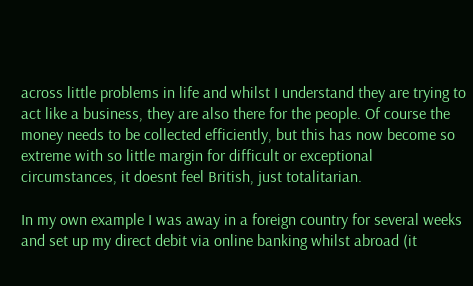across little problems in life and whilst I understand they are trying to act like a business, they are also there for the people. Of course the money needs to be collected efficiently, but this has now become so extreme with so little margin for difficult or exceptional circumstances, it doesnt feel British, just totalitarian.

In my own example I was away in a foreign country for several weeks and set up my direct debit via online banking whilst abroad (it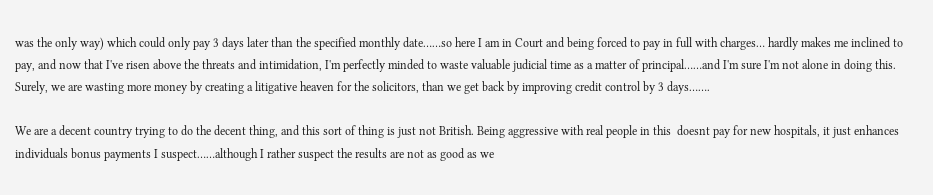was the only way) which could only pay 3 days later than the specified monthly date……so here I am in Court and being forced to pay in full with charges… hardly makes me inclined to pay, and now that I've risen above the threats and intimidation, I'm perfectly minded to waste valuable judicial time as a matter of principal……and I'm sure I'm not alone in doing this. Surely, we are wasting more money by creating a litigative heaven for the solicitors, than we get back by improving credit control by 3 days…….

We are a decent country trying to do the decent thing, and this sort of thing is just not British. Being aggressive with real people in this  doesnt pay for new hospitals, it just enhances individuals bonus payments I suspect……although I rather suspect the results are not as good as we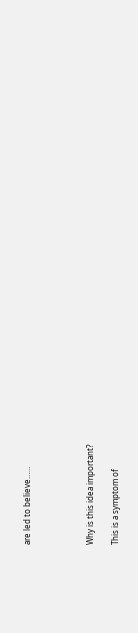are led to believe……




Why is this idea important?

This is a symptom of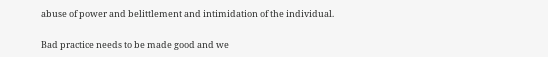abuse of power and belittlement and intimidation of the individual.

Bad practice needs to be made good and we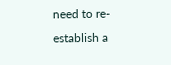need to re-establish a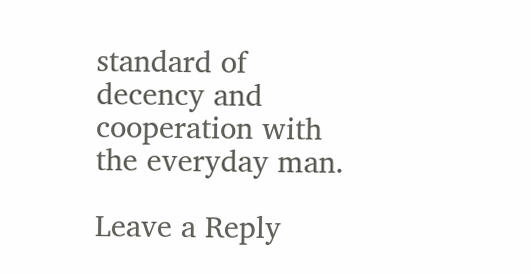standard of decency and cooperation with the everyday man.

Leave a Reply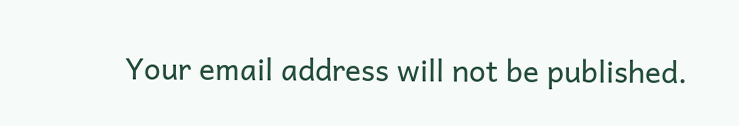Your email address will not be published.